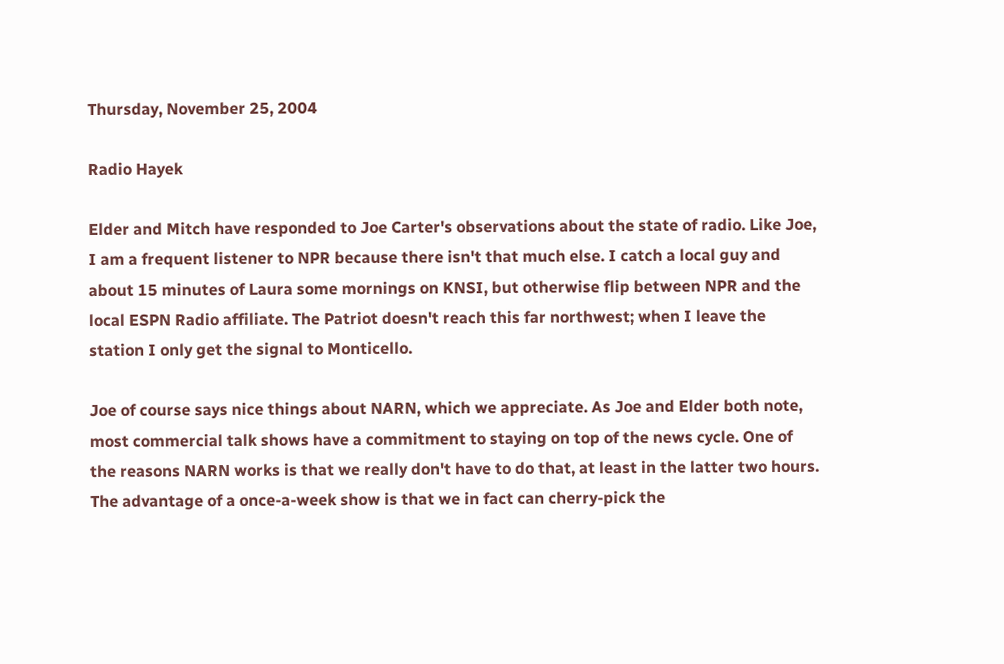Thursday, November 25, 2004

Radio Hayek

Elder and Mitch have responded to Joe Carter's observations about the state of radio. Like Joe, I am a frequent listener to NPR because there isn't that much else. I catch a local guy and about 15 minutes of Laura some mornings on KNSI, but otherwise flip between NPR and the local ESPN Radio affiliate. The Patriot doesn't reach this far northwest; when I leave the station I only get the signal to Monticello.

Joe of course says nice things about NARN, which we appreciate. As Joe and Elder both note, most commercial talk shows have a commitment to staying on top of the news cycle. One of the reasons NARN works is that we really don't have to do that, at least in the latter two hours. The advantage of a once-a-week show is that we in fact can cherry-pick the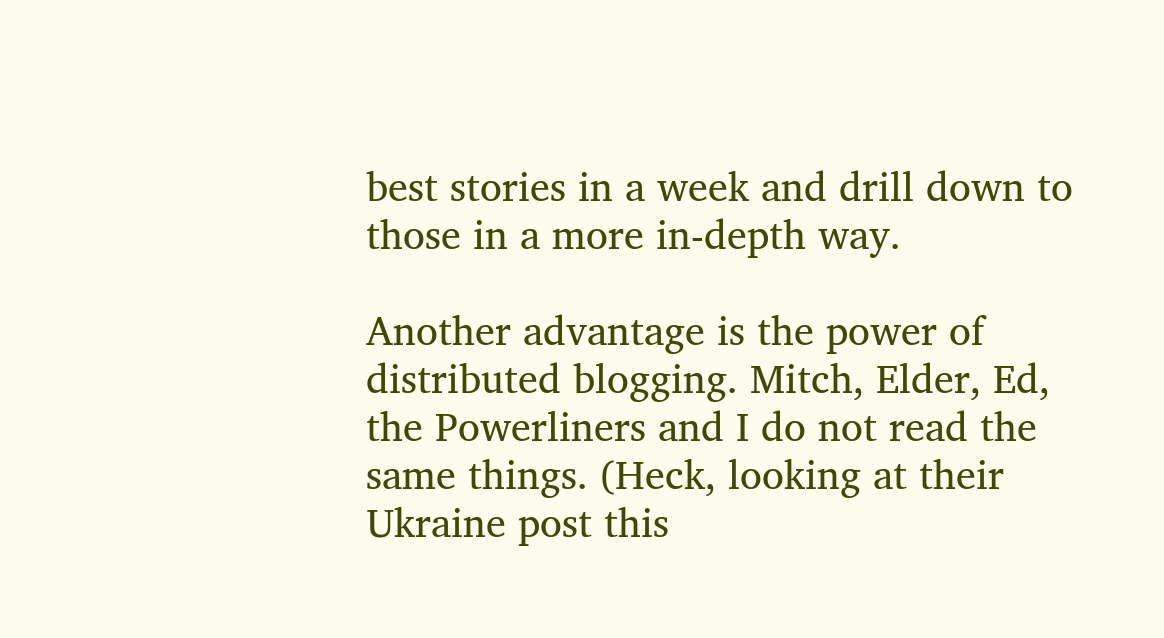best stories in a week and drill down to those in a more in-depth way.

Another advantage is the power of distributed blogging. Mitch, Elder, Ed, the Powerliners and I do not read the same things. (Heck, looking at their Ukraine post this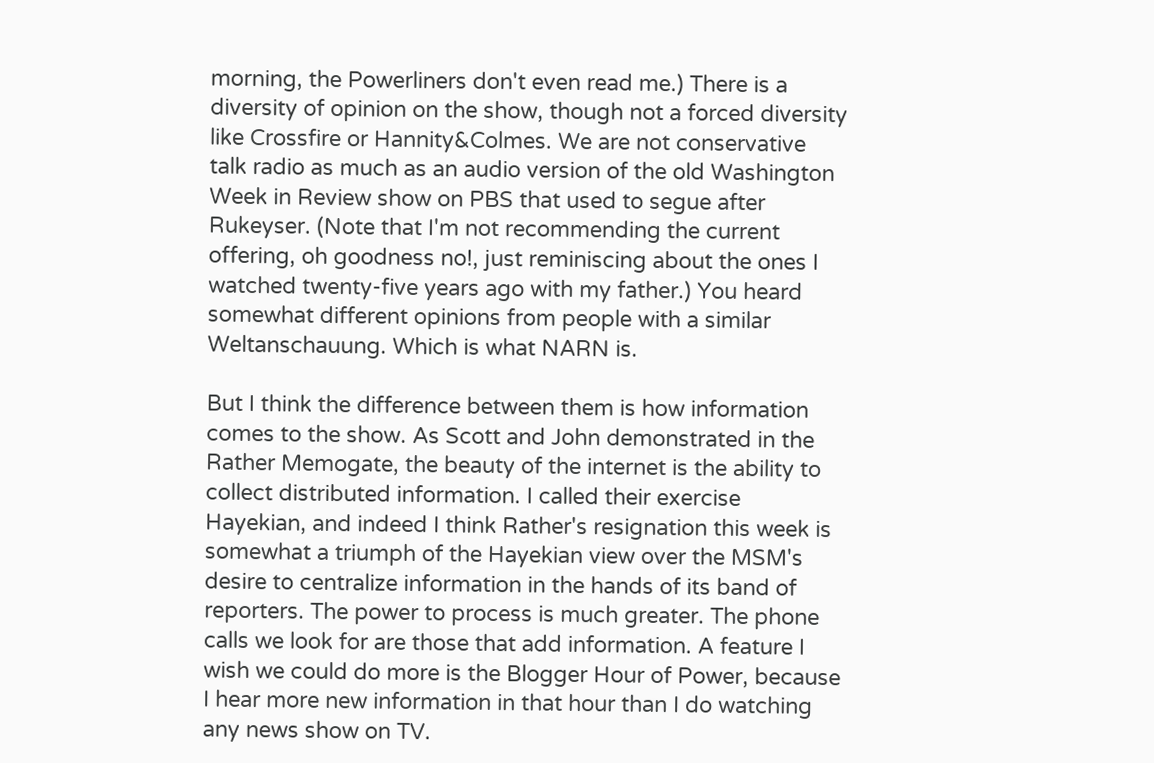morning, the Powerliners don't even read me.) There is a diversity of opinion on the show, though not a forced diversity like Crossfire or Hannity&Colmes. We are not conservative talk radio as much as an audio version of the old Washington Week in Review show on PBS that used to segue after Rukeyser. (Note that I'm not recommending the current offering, oh goodness no!, just reminiscing about the ones I watched twenty-five years ago with my father.) You heard somewhat different opinions from people with a similar Weltanschauung. Which is what NARN is.

But I think the difference between them is how information comes to the show. As Scott and John demonstrated in the Rather Memogate, the beauty of the internet is the ability to collect distributed information. I called their exercise Hayekian, and indeed I think Rather's resignation this week is somewhat a triumph of the Hayekian view over the MSM's desire to centralize information in the hands of its band of reporters. The power to process is much greater. The phone calls we look for are those that add information. A feature I wish we could do more is the Blogger Hour of Power, because I hear more new information in that hour than I do watching any news show on TV.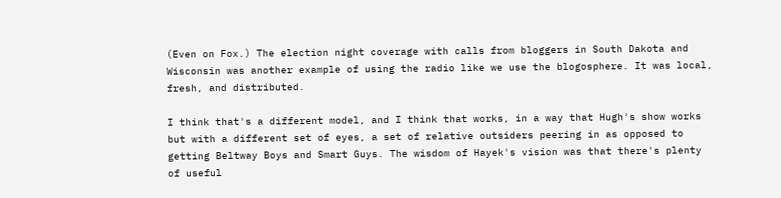(Even on Fox.) The election night coverage with calls from bloggers in South Dakota and Wisconsin was another example of using the radio like we use the blogosphere. It was local, fresh, and distributed.

I think that's a different model, and I think that works, in a way that Hugh's show works but with a different set of eyes, a set of relative outsiders peering in as opposed to getting Beltway Boys and Smart Guys. The wisdom of Hayek's vision was that there's plenty of useful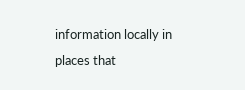information locally in places that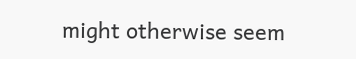might otherwise seem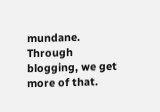mundane. Through blogging, we get more of that.